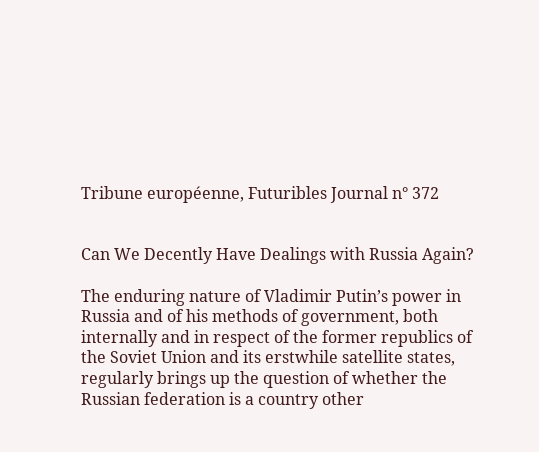Tribune européenne, Futuribles Journal n° 372


Can We Decently Have Dealings with Russia Again?

The enduring nature of Vladimir Putin’s power in Russia and of his methods of government, both internally and in respect of the former republics of the Soviet Union and its erstwhile satellite states, regularly brings up the question of whether the Russian federation is a country other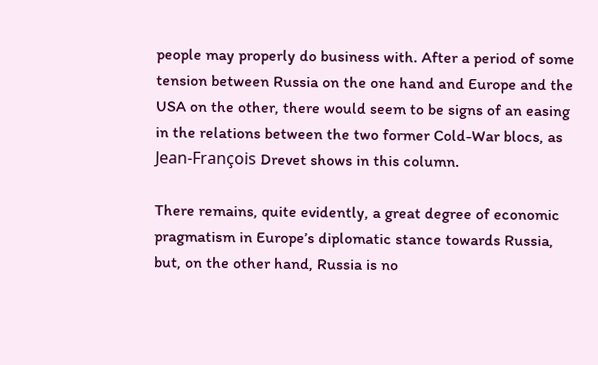people may properly do business with. After a period of some tension between Russia on the one hand and Europe and the USA on the other, there would seem to be signs of an easing in the relations between the two former Cold-War blocs, as Jean-François Drevet shows in this column.

There remains, quite evidently, a great degree of economic pragmatism in Europe’s diplomatic stance towards Russia, but, on the other hand, Russia is no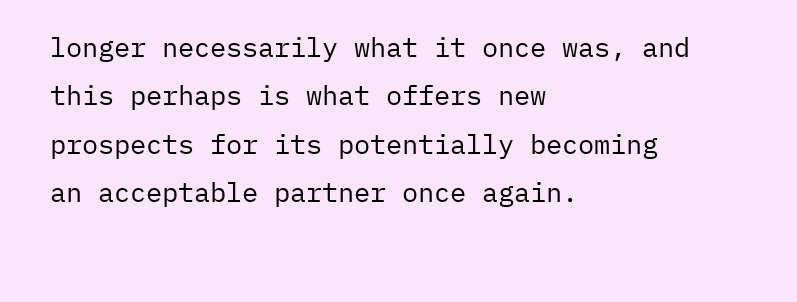longer necessarily what it once was, and this perhaps is what offers new prospects for its potentially becoming an acceptable partner once again.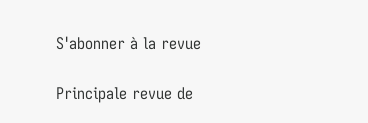S'abonner à la revue

Principale revue de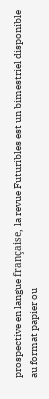prospective en langue française, la revue Futuribles est un bimestriel disponible au format papier ou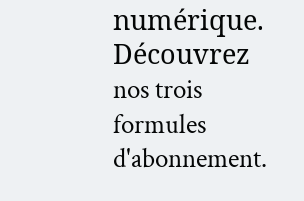numérique. Découvrez nos trois formules d'abonnement.